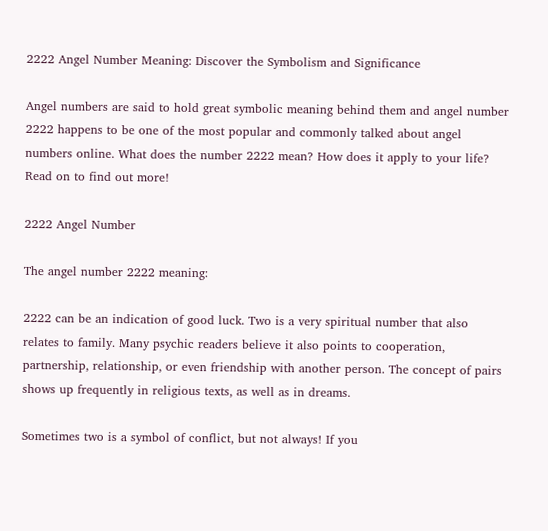2222 Angel Number Meaning: Discover the Symbolism and Significance

Angel numbers are said to hold great symbolic meaning behind them and angel number 2222 happens to be one of the most popular and commonly talked about angel numbers online. What does the number 2222 mean? How does it apply to your life? Read on to find out more!

2222 Angel Number

The angel number 2222 meaning:

2222 can be an indication of good luck. Two is a very spiritual number that also relates to family. Many psychic readers believe it also points to cooperation, partnership, relationship, or even friendship with another person. The concept of pairs shows up frequently in religious texts, as well as in dreams.

Sometimes two is a symbol of conflict, but not always! If you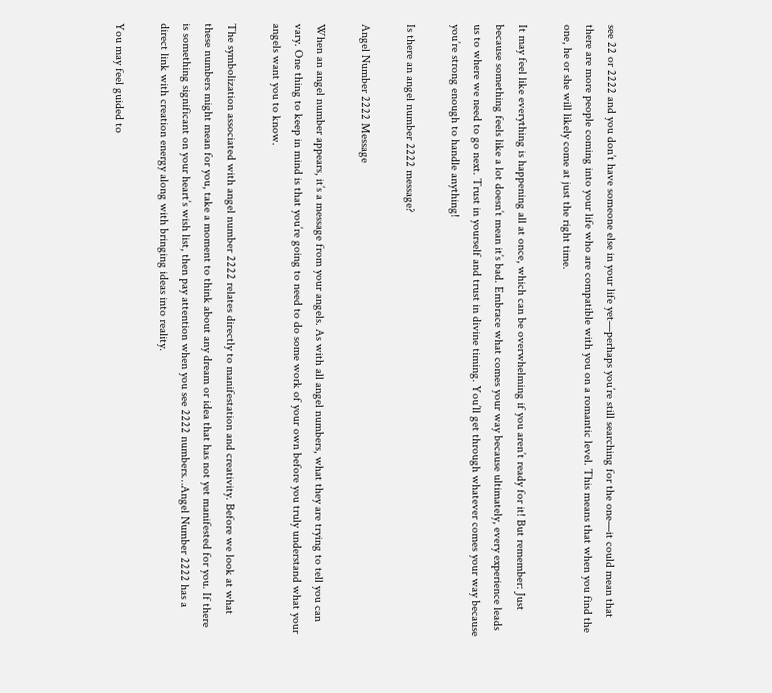see 22 or 2222 and you don’t have someone else in your life yet—perhaps you’re still searching for the one—it could mean that there are more people coming into your life who are compatible with you on a romantic level. This means that when you find the one, he or she will likely come at just the right time.

It may feel like everything is happening all at once, which can be overwhelming if you aren’t ready for it! But remember: Just because something feels like a lot doesn’t mean it’s bad. Embrace what comes your way because ultimately, every experience leads us to where we need to go next. Trust in yourself and trust in divine timing. You’ll get through whatever comes your way because you’re strong enough to handle anything!

Is there an angel number 2222 message?

Angel Number 2222 Message

When an angel number appears, it’s a message from your angels. As with all angel numbers, what they are trying to tell you can vary. One thing to keep in mind is that you’re going to need to do some work of your own before you truly understand what your angels want you to know.

The symbolization associated with angel number 2222 relates directly to manifestation and creativity. Before we look at what these numbers might mean for you, take a moment to think about any dream or idea that has not yet manifested for you. If there is something significant on your heart’s wish list, then pay attention when you see 2222 numbers…Angel Number 2222 has a direct link with creation energy along with bringing ideas into reality.

You may feel guided to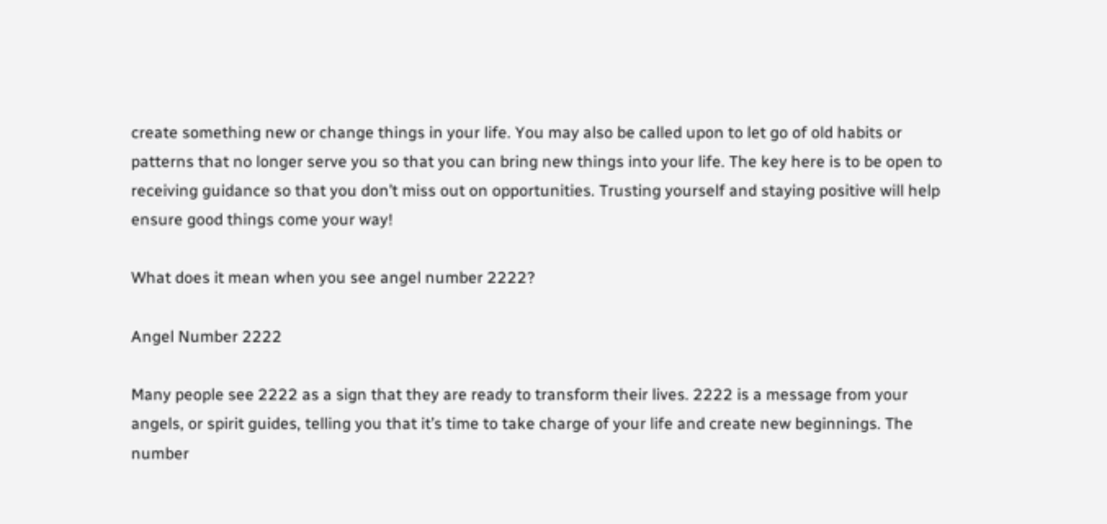create something new or change things in your life. You may also be called upon to let go of old habits or patterns that no longer serve you so that you can bring new things into your life. The key here is to be open to receiving guidance so that you don’t miss out on opportunities. Trusting yourself and staying positive will help ensure good things come your way!

What does it mean when you see angel number 2222?

Angel Number 2222

Many people see 2222 as a sign that they are ready to transform their lives. 2222 is a message from your angels, or spirit guides, telling you that it’s time to take charge of your life and create new beginnings. The number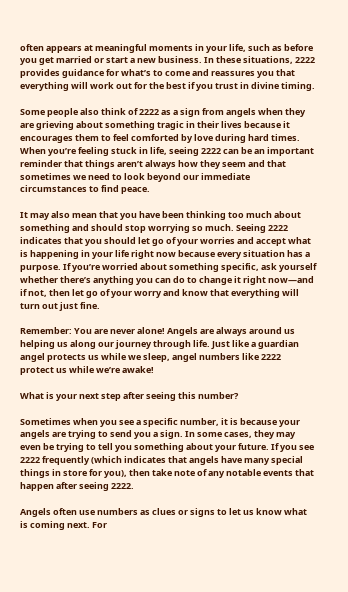often appears at meaningful moments in your life, such as before you get married or start a new business. In these situations, 2222 provides guidance for what’s to come and reassures you that everything will work out for the best if you trust in divine timing.

Some people also think of 2222 as a sign from angels when they are grieving about something tragic in their lives because it encourages them to feel comforted by love during hard times. When you’re feeling stuck in life, seeing 2222 can be an important reminder that things aren’t always how they seem and that sometimes we need to look beyond our immediate circumstances to find peace.

It may also mean that you have been thinking too much about something and should stop worrying so much. Seeing 2222 indicates that you should let go of your worries and accept what is happening in your life right now because every situation has a purpose. If you’re worried about something specific, ask yourself whether there’s anything you can do to change it right now—and if not, then let go of your worry and know that everything will turn out just fine.

Remember: You are never alone! Angels are always around us helping us along our journey through life. Just like a guardian angel protects us while we sleep, angel numbers like 2222 protect us while we’re awake!

What is your next step after seeing this number?

Sometimes when you see a specific number, it is because your angels are trying to send you a sign. In some cases, they may even be trying to tell you something about your future. If you see 2222 frequently (which indicates that angels have many special things in store for you), then take note of any notable events that happen after seeing 2222.

Angels often use numbers as clues or signs to let us know what is coming next. For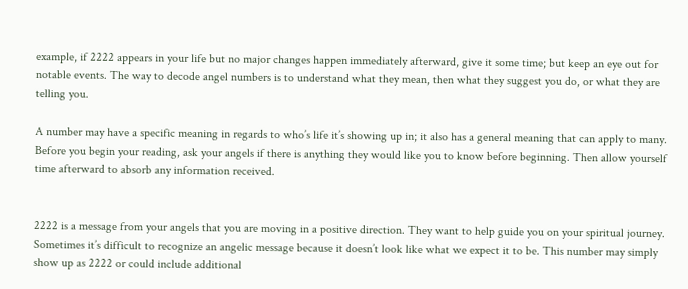example, if 2222 appears in your life but no major changes happen immediately afterward, give it some time; but keep an eye out for notable events. The way to decode angel numbers is to understand what they mean, then what they suggest you do, or what they are telling you.

A number may have a specific meaning in regards to who’s life it’s showing up in; it also has a general meaning that can apply to many. Before you begin your reading, ask your angels if there is anything they would like you to know before beginning. Then allow yourself time afterward to absorb any information received.


2222 is a message from your angels that you are moving in a positive direction. They want to help guide you on your spiritual journey. Sometimes it’s difficult to recognize an angelic message because it doesn’t look like what we expect it to be. This number may simply show up as 2222 or could include additional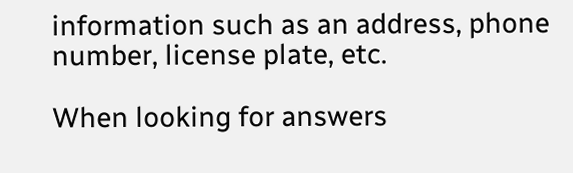information such as an address, phone number, license plate, etc.

When looking for answers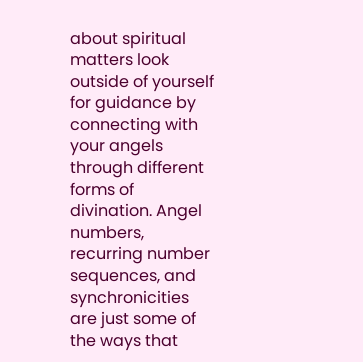about spiritual matters look outside of yourself for guidance by connecting with your angels through different forms of divination. Angel numbers, recurring number sequences, and synchronicities are just some of the ways that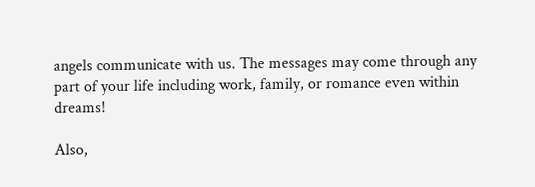angels communicate with us. The messages may come through any part of your life including work, family, or romance even within dreams!

Also,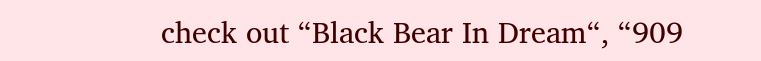check out “Black Bear In Dream“, “909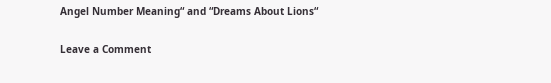Angel Number Meaning“ and “Dreams About Lions“

Leave a Comment